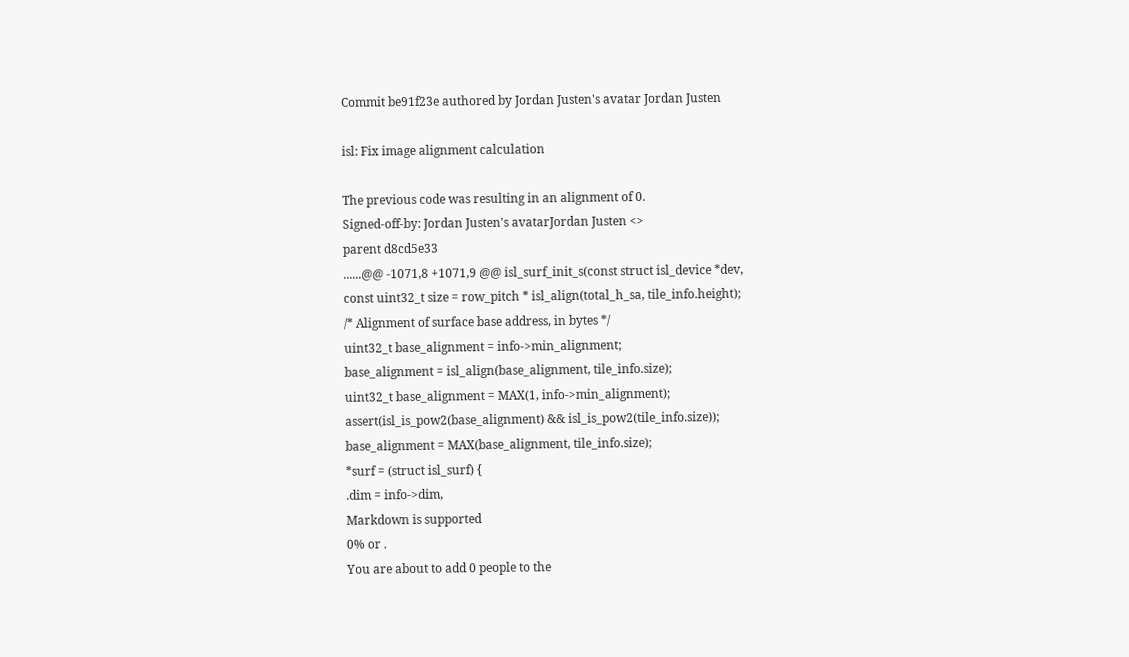Commit be91f23e authored by Jordan Justen's avatar Jordan Justen

isl: Fix image alignment calculation

The previous code was resulting in an alignment of 0.
Signed-off-by: Jordan Justen's avatarJordan Justen <>
parent d8cd5e33
......@@ -1071,8 +1071,9 @@ isl_surf_init_s(const struct isl_device *dev,
const uint32_t size = row_pitch * isl_align(total_h_sa, tile_info.height);
/* Alignment of surface base address, in bytes */
uint32_t base_alignment = info->min_alignment;
base_alignment = isl_align(base_alignment, tile_info.size);
uint32_t base_alignment = MAX(1, info->min_alignment);
assert(isl_is_pow2(base_alignment) && isl_is_pow2(tile_info.size));
base_alignment = MAX(base_alignment, tile_info.size);
*surf = (struct isl_surf) {
.dim = info->dim,
Markdown is supported
0% or .
You are about to add 0 people to the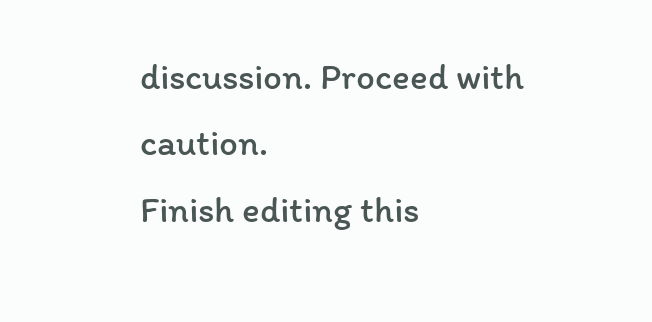discussion. Proceed with caution.
Finish editing this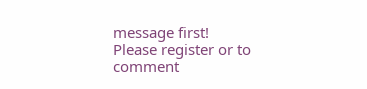message first!
Please register or to comment